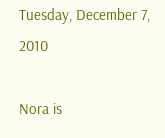Tuesday, December 7, 2010

Nora is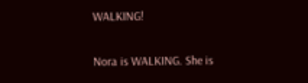WALKING!

Nora is WALKING. She is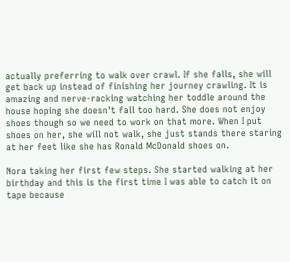actually preferring to walk over crawl. If she falls, she will get back up instead of finishing her journey crawling. It is amazing and nerve-racking watching her toddle around the house hoping she doesn't fall too hard. She does not enjoy shoes though so we need to work on that more. When I put shoes on her, she will not walk, she just stands there staring at her feet like she has Ronald McDonald shoes on.

Nora taking her first few steps. She started walking at her birthday and this is the first time I was able to catch it on tape because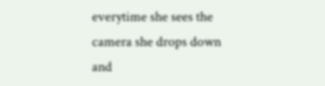everytime she sees the camera she drops down and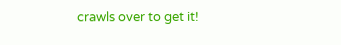crawls over to get it!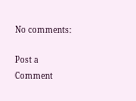No comments:

Post a Comment